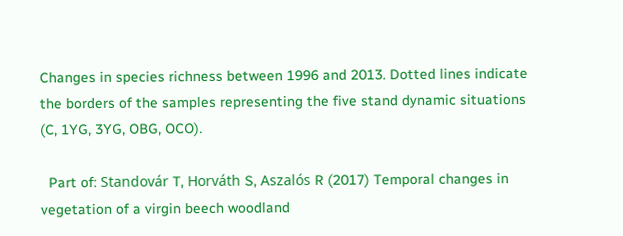Changes in species richness between 1996 and 2013. Dotted lines indicate the borders of the samples representing the five stand dynamic situations (C, 1YG, 3YG, OBG, OCO).

  Part of: Standovár T, Horváth S, Aszalós R (2017) Temporal changes in vegetation of a virgin beech woodland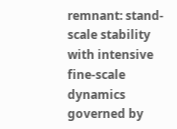remnant: stand-scale stability with intensive fine-scale dynamics governed by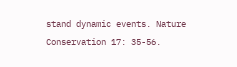stand dynamic events. Nature Conservation 17: 35-56.